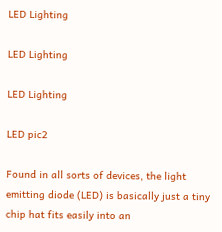LED Lighting

LED Lighting

LED Lighting

LED pic2

Found in all sorts of devices, the light emitting diode (LED) is basically just a tiny chip hat fits easily into an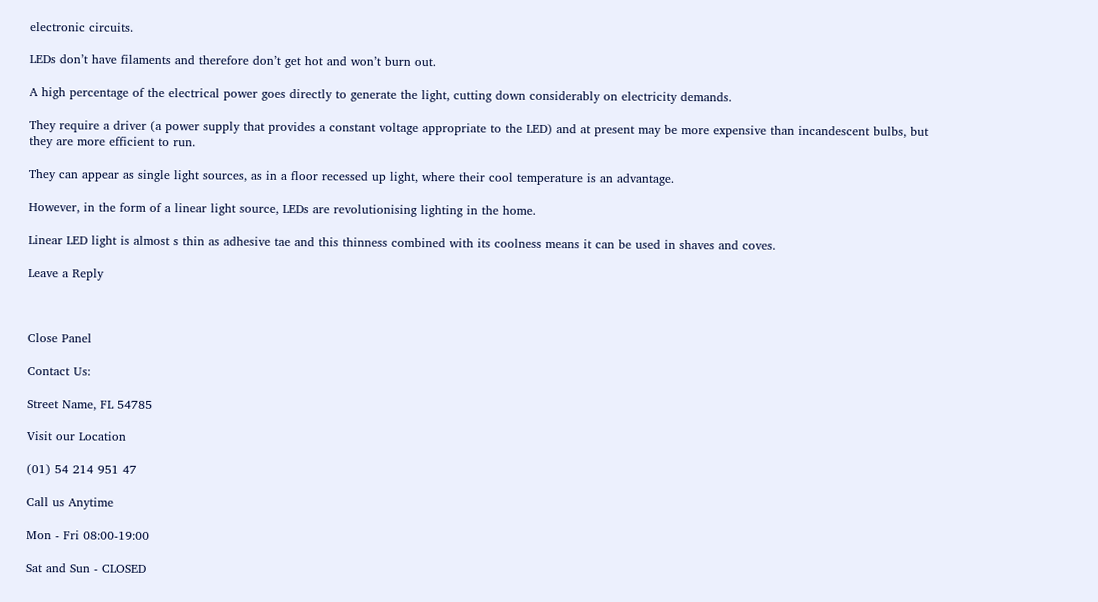electronic circuits.

LEDs don’t have filaments and therefore don’t get hot and won’t burn out.

A high percentage of the electrical power goes directly to generate the light, cutting down considerably on electricity demands.

They require a driver (a power supply that provides a constant voltage appropriate to the LED) and at present may be more expensive than incandescent bulbs, but they are more efficient to run.

They can appear as single light sources, as in a floor recessed up light, where their cool temperature is an advantage.

However, in the form of a linear light source, LEDs are revolutionising lighting in the home.

Linear LED light is almost s thin as adhesive tae and this thinness combined with its coolness means it can be used in shaves and coves.

Leave a Reply



Close Panel

Contact Us:

Street Name, FL 54785

Visit our Location

(01) 54 214 951 47

Call us Anytime

Mon - Fri 08:00-19:00

Sat and Sun - CLOSED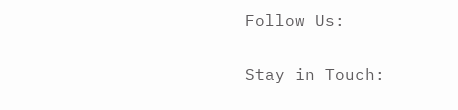Follow Us:

Stay in Touch: